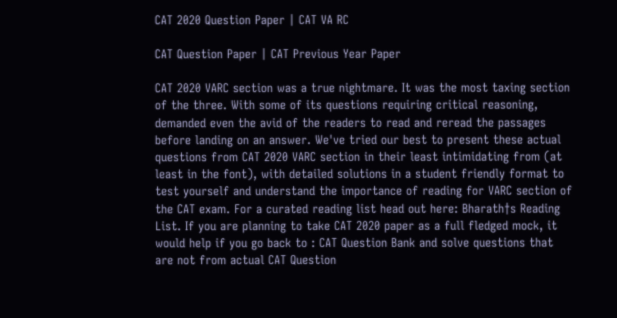CAT 2020 Question Paper | CAT VA RC

CAT Question Paper | CAT Previous Year Paper

CAT 2020 VARC section was a true nightmare. It was the most taxing section of the three. With some of its questions requiring critical reasoning, demanded even the avid of the readers to read and reread the passages before landing on an answer. We've tried our best to present these actual questions from CAT 2020 VARC section in their least intimidating from (at least in the font), with detailed solutions in a student friendly format to test yourself and understand the importance of reading for VARC section of the CAT exam. For a curated reading list head out here: Bharath†s Reading List. If you are planning to take CAT 2020 paper as a full fledged mock, it would help if you go back to : CAT Question Bank and solve questions that are not from actual CAT Question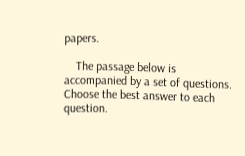papers.

    The passage below is accompanied by a set of questions. Choose the best answer to each question.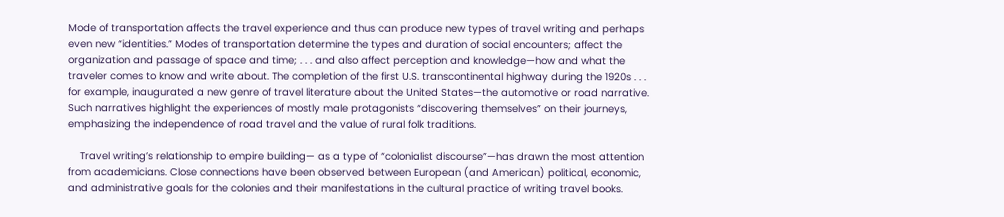Mode of transportation affects the travel experience and thus can produce new types of travel writing and perhaps even new “identities.” Modes of transportation determine the types and duration of social encounters; affect the organization and passage of space and time; . . . and also affect perception and knowledge—how and what the traveler comes to know and write about. The completion of the first U.S. transcontinental highway during the 1920s . . . for example, inaugurated a new genre of travel literature about the United States—the automotive or road narrative. Such narratives highlight the experiences of mostly male protagonists “discovering themselves” on their journeys, emphasizing the independence of road travel and the value of rural folk traditions.

    Travel writing’s relationship to empire building— as a type of “colonialist discourse”—has drawn the most attention from academicians. Close connections have been observed between European (and American) political, economic, and administrative goals for the colonies and their manifestations in the cultural practice of writing travel books.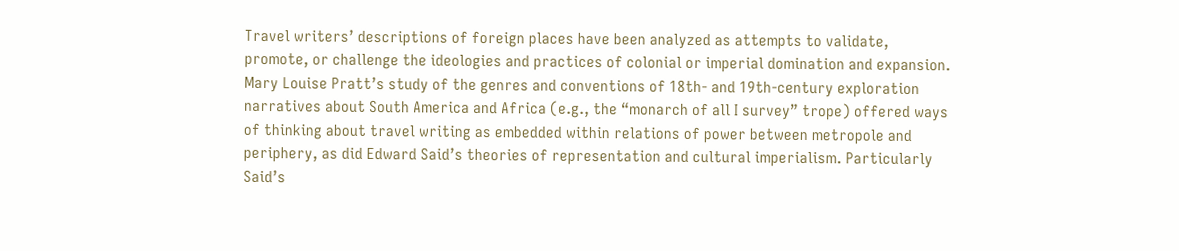Travel writers’ descriptions of foreign places have been analyzed as attempts to validate, promote, or challenge the ideologies and practices of colonial or imperial domination and expansion. Mary Louise Pratt’s study of the genres and conventions of 18th- and 19th-century exploration narratives about South America and Africa (e.g., the “monarch of all I survey” trope) offered ways of thinking about travel writing as embedded within relations of power between metropole and periphery, as did Edward Said’s theories of representation and cultural imperialism. Particularly Said’s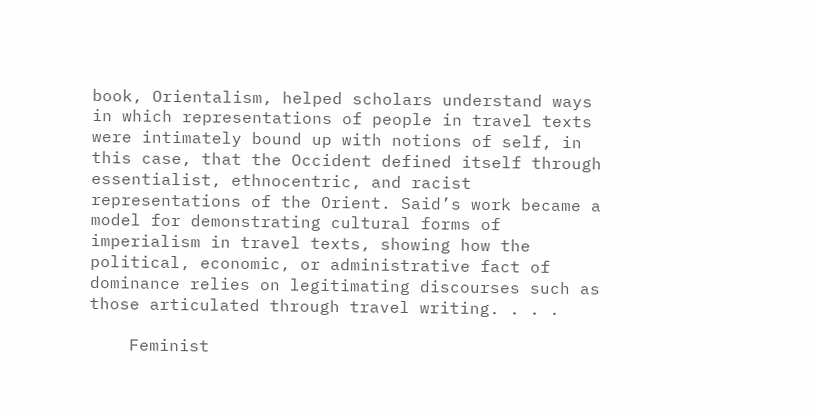book, Orientalism, helped scholars understand ways in which representations of people in travel texts were intimately bound up with notions of self, in this case, that the Occident defined itself through essentialist, ethnocentric, and racist representations of the Orient. Said’s work became a model for demonstrating cultural forms of imperialism in travel texts, showing how the political, economic, or administrative fact of dominance relies on legitimating discourses such as those articulated through travel writing. . . .

    Feminist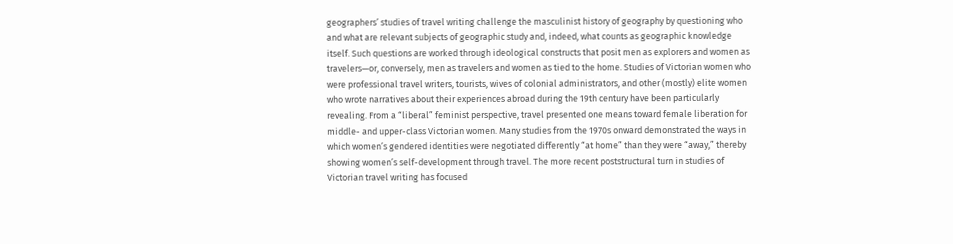geographers’ studies of travel writing challenge the masculinist history of geography by questioning who and what are relevant subjects of geographic study and, indeed, what counts as geographic knowledge itself. Such questions are worked through ideological constructs that posit men as explorers and women as travelers—or, conversely, men as travelers and women as tied to the home. Studies of Victorian women who were professional travel writers, tourists, wives of colonial administrators, and other (mostly) elite women who wrote narratives about their experiences abroad during the 19th century have been particularly revealing. From a “liberal” feminist perspective, travel presented one means toward female liberation for middle- and upper-class Victorian women. Many studies from the 1970s onward demonstrated the ways in which women’s gendered identities were negotiated differently “at home” than they were “away,” thereby showing women’s self-development through travel. The more recent poststructural turn in studies of Victorian travel writing has focused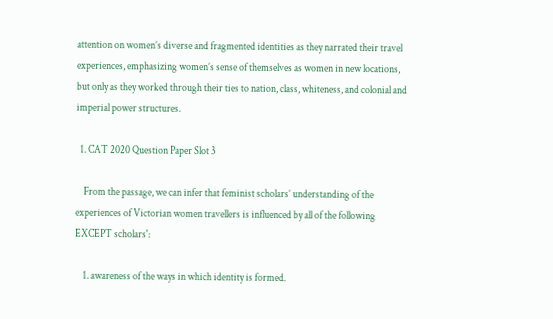attention on women’s diverse and fragmented identities as they narrated their travel experiences, emphasizing women’s sense of themselves as women in new locations, but only as they worked through their ties to nation, class, whiteness, and colonial and imperial power structures.

  1. CAT 2020 Question Paper Slot 3

    From the passage, we can infer that feminist scholars’ understanding of the experiences of Victorian women travellers is influenced by all of the following EXCEPT scholars':

    1. awareness of the ways in which identity is formed.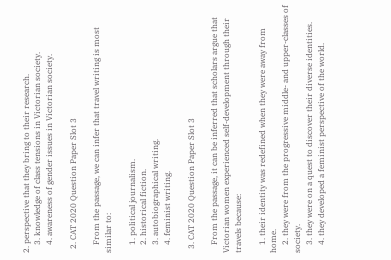2. perspective that they bring to their research.
    3. knowledge of class tensions in Victorian society.
    4. awareness of gender issues in Victorian society.

  2. CAT 2020 Question Paper Slot 3

    From the passage, we can infer that travel writing is most similar to:

    1. political journalism.
    2. historical fiction.
    3. autobiographical writing.
    4. feminist writing.

  3. CAT 2020 Question Paper Slot 3

    From the passage, it can be inferred that scholars argue that Victorian women experienced self-development through their travels because:

    1. their identity was redefined when they were away from home.
    2. they were from the progressive middle- and upper-classes of society.
    3. they were on a quest to discover their diverse identities.
    4. they developed a feminist perspective of the world.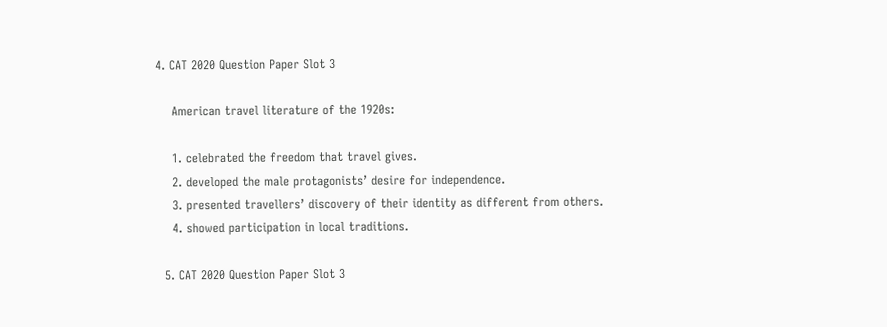4. CAT 2020 Question Paper Slot 3

    American travel literature of the 1920s:

    1. celebrated the freedom that travel gives.
    2. developed the male protagonists’ desire for independence.
    3. presented travellers’ discovery of their identity as different from others.
    4. showed participation in local traditions.

  5. CAT 2020 Question Paper Slot 3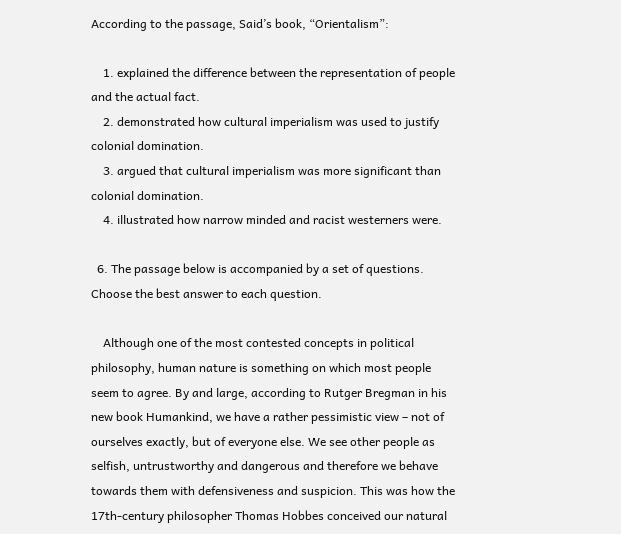According to the passage, Said’s book, “Orientalism”:

    1. explained the difference between the representation of people and the actual fact.
    2. demonstrated how cultural imperialism was used to justify colonial domination.
    3. argued that cultural imperialism was more significant than colonial domination.
    4. illustrated how narrow minded and racist westerners were.

  6. The passage below is accompanied by a set of questions. Choose the best answer to each question.

    Although one of the most contested concepts in political philosophy, human nature is something on which most people seem to agree. By and large, according to Rutger Bregman in his new book Humankind, we have a rather pessimistic view – not of ourselves exactly, but of everyone else. We see other people as selfish, untrustworthy and dangerous and therefore we behave towards them with defensiveness and suspicion. This was how the 17th-century philosopher Thomas Hobbes conceived our natural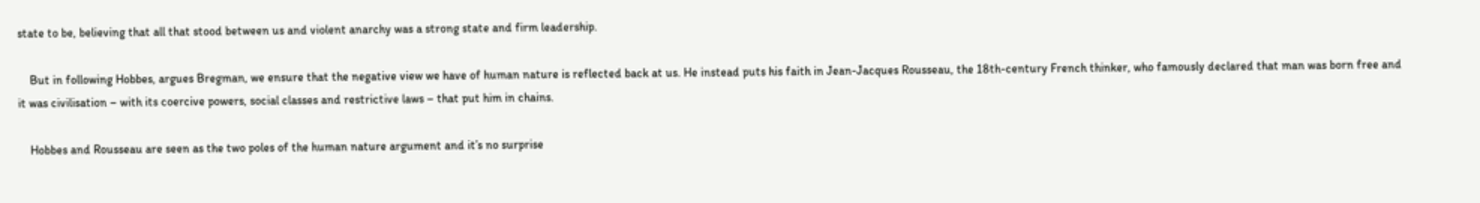state to be, believing that all that stood between us and violent anarchy was a strong state and firm leadership.

    But in following Hobbes, argues Bregman, we ensure that the negative view we have of human nature is reflected back at us. He instead puts his faith in Jean-Jacques Rousseau, the 18th-century French thinker, who famously declared that man was born free and it was civilisation – with its coercive powers, social classes and restrictive laws – that put him in chains.

    Hobbes and Rousseau are seen as the two poles of the human nature argument and it’s no surprise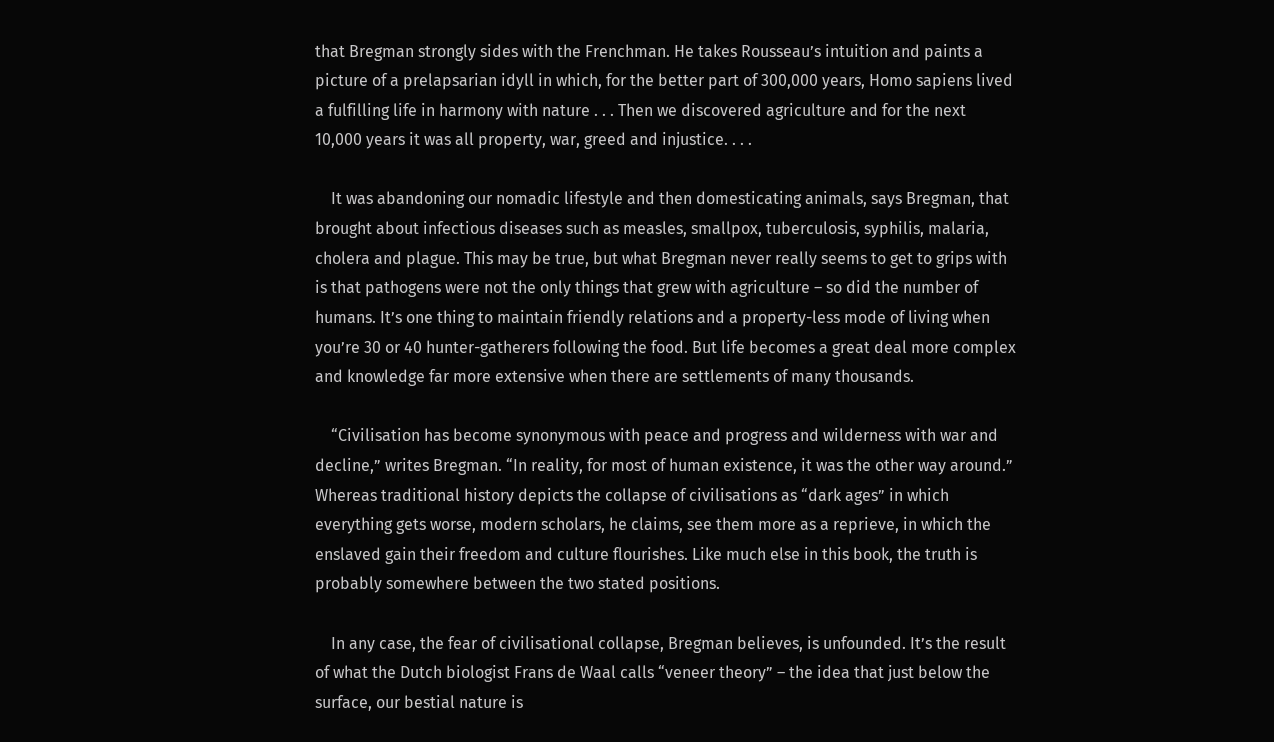that Bregman strongly sides with the Frenchman. He takes Rousseau’s intuition and paints a picture of a prelapsarian idyll in which, for the better part of 300,000 years, Homo sapiens lived a fulfilling life in harmony with nature . . . Then we discovered agriculture and for the next 10,000 years it was all property, war, greed and injustice. . . .

    It was abandoning our nomadic lifestyle and then domesticating animals, says Bregman, that brought about infectious diseases such as measles, smallpox, tuberculosis, syphilis, malaria, cholera and plague. This may be true, but what Bregman never really seems to get to grips with is that pathogens were not the only things that grew with agriculture – so did the number of humans. It’s one thing to maintain friendly relations and a property-less mode of living when you’re 30 or 40 hunter-gatherers following the food. But life becomes a great deal more complex and knowledge far more extensive when there are settlements of many thousands.

    “Civilisation has become synonymous with peace and progress and wilderness with war and decline,” writes Bregman. “In reality, for most of human existence, it was the other way around.” Whereas traditional history depicts the collapse of civilisations as “dark ages” in which everything gets worse, modern scholars, he claims, see them more as a reprieve, in which the enslaved gain their freedom and culture flourishes. Like much else in this book, the truth is probably somewhere between the two stated positions.

    In any case, the fear of civilisational collapse, Bregman believes, is unfounded. It’s the result of what the Dutch biologist Frans de Waal calls “veneer theory” – the idea that just below the surface, our bestial nature is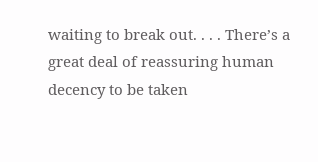waiting to break out. . . . There’s a great deal of reassuring human decency to be taken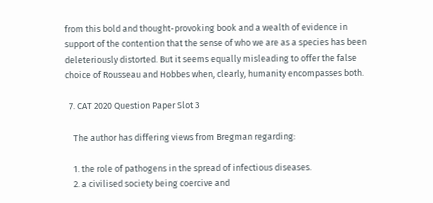from this bold and thought-provoking book and a wealth of evidence in support of the contention that the sense of who we are as a species has been deleteriously distorted. But it seems equally misleading to offer the false choice of Rousseau and Hobbes when, clearly, humanity encompasses both.

  7. CAT 2020 Question Paper Slot 3

    The author has differing views from Bregman regarding:

    1. the role of pathogens in the spread of infectious diseases.
    2. a civilised society being coercive and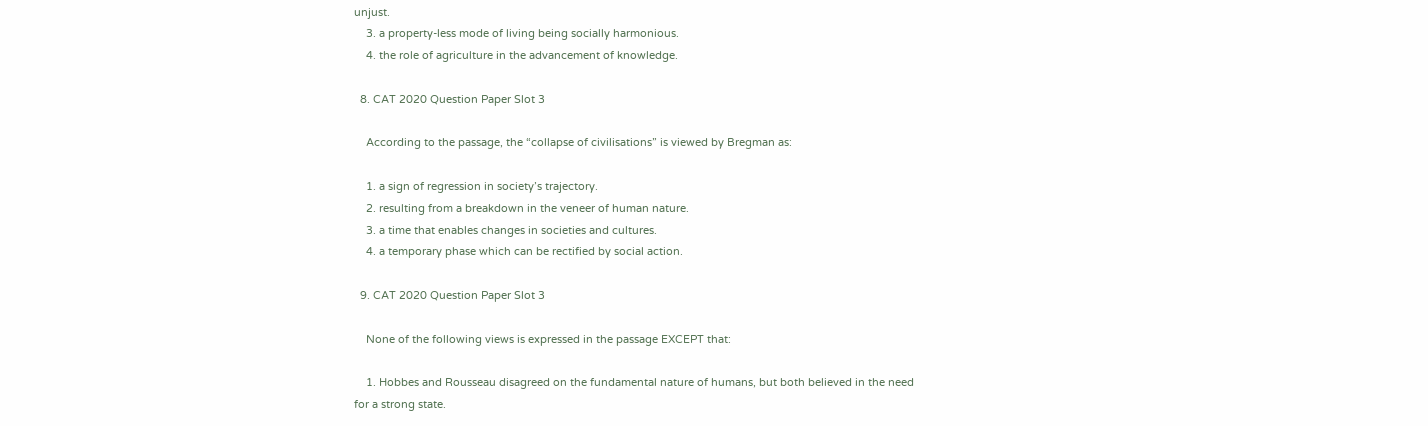unjust.
    3. a property-less mode of living being socially harmonious.
    4. the role of agriculture in the advancement of knowledge.

  8. CAT 2020 Question Paper Slot 3

    According to the passage, the “collapse of civilisations” is viewed by Bregman as:

    1. a sign of regression in society’s trajectory.
    2. resulting from a breakdown in the veneer of human nature.
    3. a time that enables changes in societies and cultures.
    4. a temporary phase which can be rectified by social action.

  9. CAT 2020 Question Paper Slot 3

    None of the following views is expressed in the passage EXCEPT that:

    1. Hobbes and Rousseau disagreed on the fundamental nature of humans, but both believed in the need for a strong state.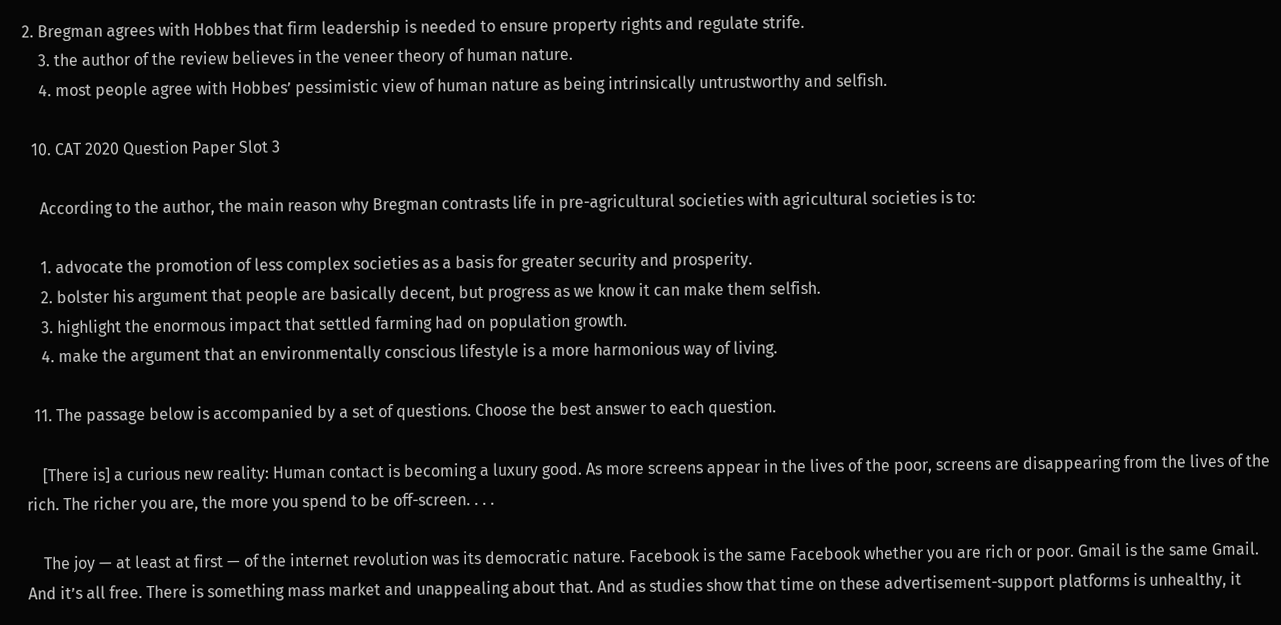2. Bregman agrees with Hobbes that firm leadership is needed to ensure property rights and regulate strife.
    3. the author of the review believes in the veneer theory of human nature.
    4. most people agree with Hobbes’ pessimistic view of human nature as being intrinsically untrustworthy and selfish.

  10. CAT 2020 Question Paper Slot 3

    According to the author, the main reason why Bregman contrasts life in pre-agricultural societies with agricultural societies is to:

    1. advocate the promotion of less complex societies as a basis for greater security and prosperity.
    2. bolster his argument that people are basically decent, but progress as we know it can make them selfish.
    3. highlight the enormous impact that settled farming had on population growth.
    4. make the argument that an environmentally conscious lifestyle is a more harmonious way of living.

  11. The passage below is accompanied by a set of questions. Choose the best answer to each question.

    [There is] a curious new reality: Human contact is becoming a luxury good. As more screens appear in the lives of the poor, screens are disappearing from the lives of the rich. The richer you are, the more you spend to be off-screen. . . .

    The joy — at least at first — of the internet revolution was its democratic nature. Facebook is the same Facebook whether you are rich or poor. Gmail is the same Gmail. And it’s all free. There is something mass market and unappealing about that. And as studies show that time on these advertisement-support platforms is unhealthy, it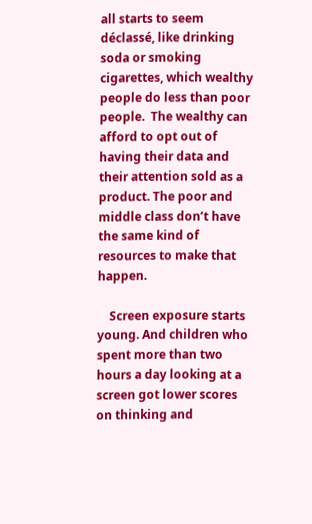all starts to seem déclassé, like drinking soda or smoking cigarettes, which wealthy people do less than poor people.  The wealthy can afford to opt out of having their data and their attention sold as a product. The poor and middle class don’t have the same kind of resources to make that happen.

    Screen exposure starts young. And children who spent more than two hours a day looking at a screen got lower scores on thinking and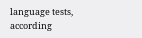language tests, according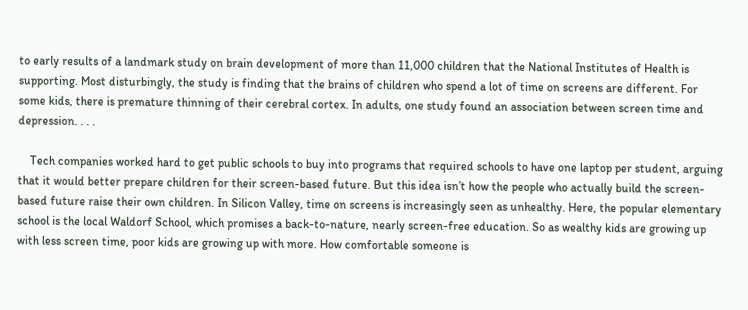to early results of a landmark study on brain development of more than 11,000 children that the National Institutes of Health is supporting. Most disturbingly, the study is finding that the brains of children who spend a lot of time on screens are different. For some kids, there is premature thinning of their cerebral cortex. In adults, one study found an association between screen time and depression. . . .

    Tech companies worked hard to get public schools to buy into programs that required schools to have one laptop per student, arguing that it would better prepare children for their screen-based future. But this idea isn’t how the people who actually build the screen-based future raise their own children. In Silicon Valley, time on screens is increasingly seen as unhealthy. Here, the popular elementary school is the local Waldorf School, which promises a back-to-nature, nearly screen-free education. So as wealthy kids are growing up with less screen time, poor kids are growing up with more. How comfortable someone is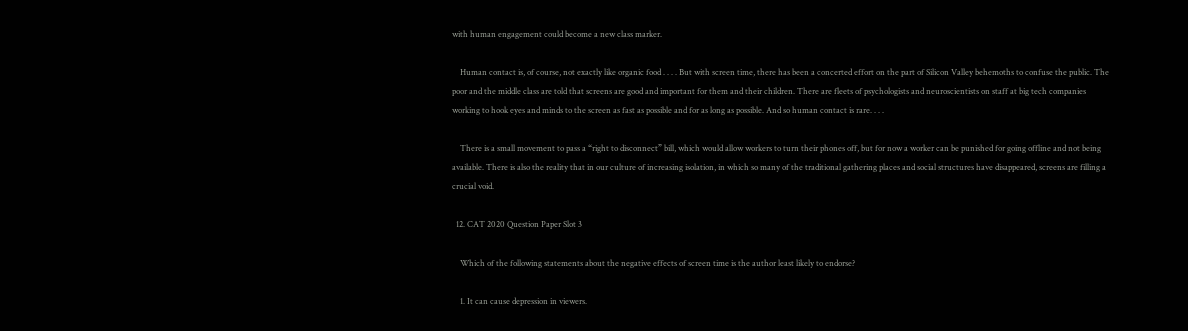with human engagement could become a new class marker.

    Human contact is, of course, not exactly like organic food . . . . But with screen time, there has been a concerted effort on the part of Silicon Valley behemoths to confuse the public. The poor and the middle class are told that screens are good and important for them and their children. There are fleets of psychologists and neuroscientists on staff at big tech companies working to hook eyes and minds to the screen as fast as possible and for as long as possible. And so human contact is rare. . . .

    There is a small movement to pass a “right to disconnect” bill, which would allow workers to turn their phones off, but for now a worker can be punished for going offline and not being available. There is also the reality that in our culture of increasing isolation, in which so many of the traditional gathering places and social structures have disappeared, screens are filling a crucial void.

  12. CAT 2020 Question Paper Slot 3

    Which of the following statements about the negative effects of screen time is the author least likely to endorse?

    1. It can cause depression in viewers.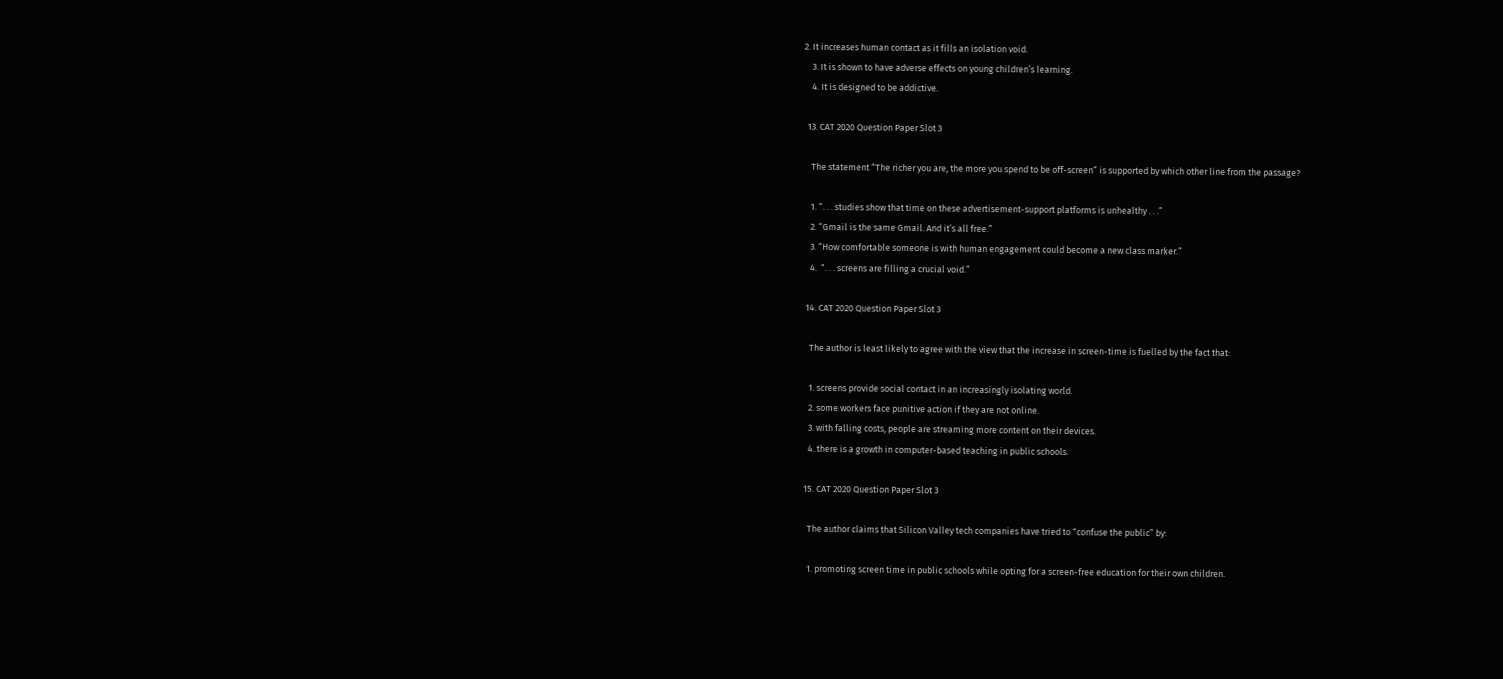2. It increases human contact as it fills an isolation void.
    3. It is shown to have adverse effects on young children’s learning.
    4. It is designed to be addictive.

  13. CAT 2020 Question Paper Slot 3

    The statement “The richer you are, the more you spend to be off-screen” is supported by which other line from the passage?

    1. “. . . studies show that time on these advertisement-support platforms is unhealthy . . .”
    2. “Gmail is the same Gmail. And it’s all free.”
    3. “How comfortable someone is with human engagement could become a new class marker.”
    4.  “. . . screens are filling a crucial void.”

  14. CAT 2020 Question Paper Slot 3

    The author is least likely to agree with the view that the increase in screen-time is fuelled by the fact that:

    1. screens provide social contact in an increasingly isolating world.
    2. some workers face punitive action if they are not online.
    3. with falling costs, people are streaming more content on their devices.
    4. there is a growth in computer-based teaching in public schools.

  15. CAT 2020 Question Paper Slot 3

    The author claims that Silicon Valley tech companies have tried to “confuse the public” by:

    1. promoting screen time in public schools while opting for a screen-free education for their own children.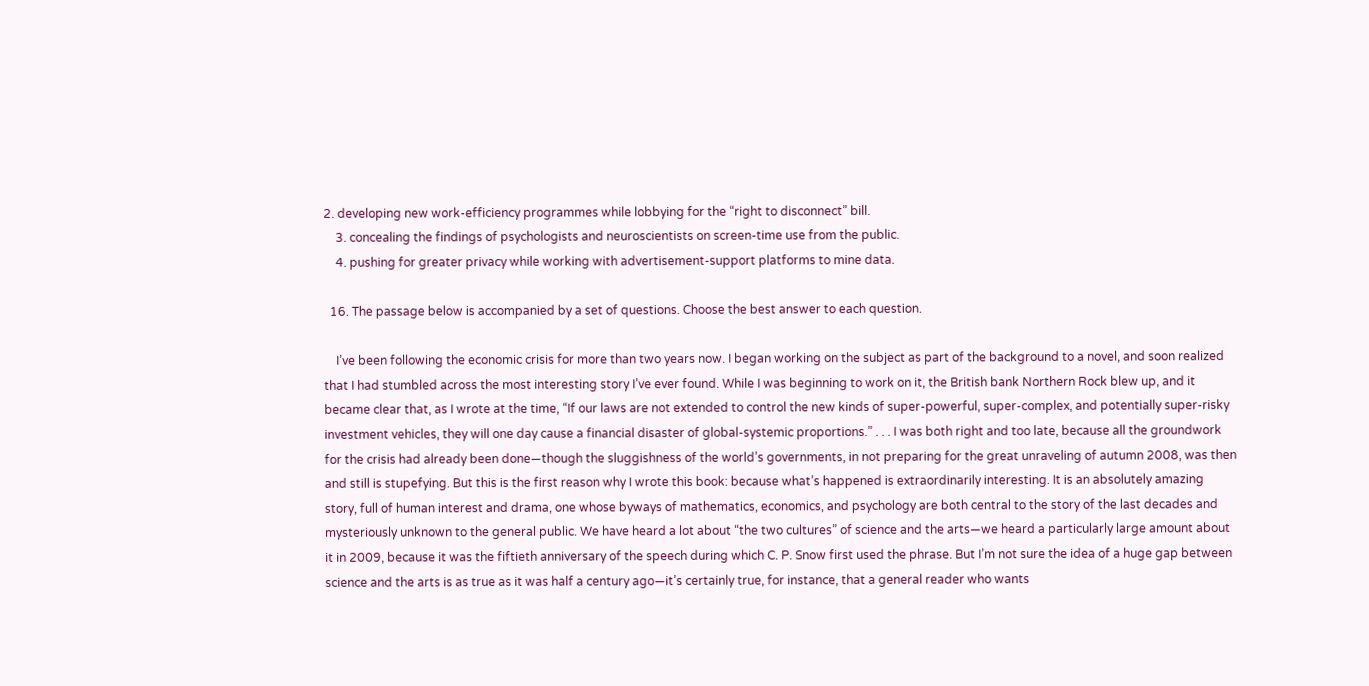2. developing new work-efficiency programmes while lobbying for the “right to disconnect” bill.
    3. concealing the findings of psychologists and neuroscientists on screen-time use from the public.
    4. pushing for greater privacy while working with advertisement-support platforms to mine data.

  16. The passage below is accompanied by a set of questions. Choose the best answer to each question.

    I’ve been following the economic crisis for more than two years now. I began working on the subject as part of the background to a novel, and soon realized that I had stumbled across the most interesting story I’ve ever found. While I was beginning to work on it, the British bank Northern Rock blew up, and it became clear that, as I wrote at the time, “If our laws are not extended to control the new kinds of super-powerful, super-complex, and potentially super-risky investment vehicles, they will one day cause a financial disaster of global-systemic proportions.” . . . I was both right and too late, because all the groundwork for the crisis had already been done—though the sluggishness of the world’s governments, in not preparing for the great unraveling of autumn 2008, was then and still is stupefying. But this is the first reason why I wrote this book: because what’s happened is extraordinarily interesting. It is an absolutely amazing story, full of human interest and drama, one whose byways of mathematics, economics, and psychology are both central to the story of the last decades and mysteriously unknown to the general public. We have heard a lot about “the two cultures” of science and the arts—we heard a particularly large amount about it in 2009, because it was the fiftieth anniversary of the speech during which C. P. Snow first used the phrase. But I’m not sure the idea of a huge gap between science and the arts is as true as it was half a century ago—it’s certainly true, for instance, that a general reader who wants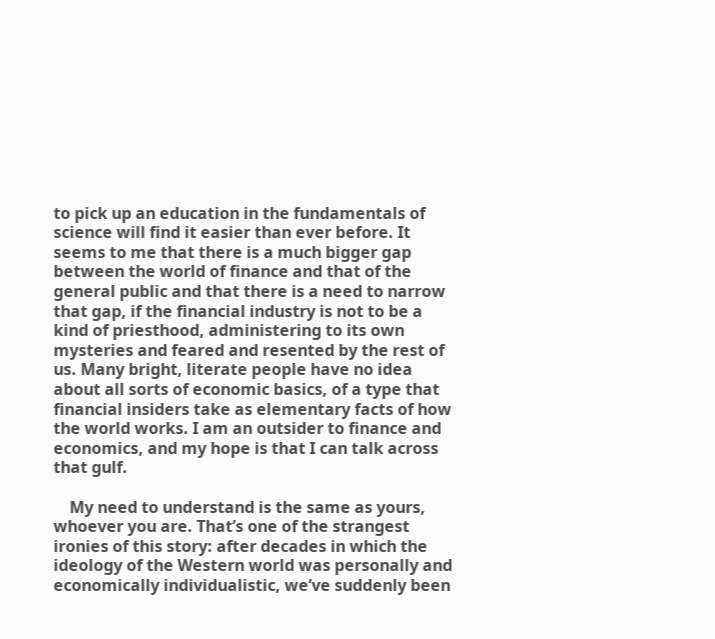to pick up an education in the fundamentals of science will find it easier than ever before. It seems to me that there is a much bigger gap between the world of finance and that of the general public and that there is a need to narrow that gap, if the financial industry is not to be a kind of priesthood, administering to its own mysteries and feared and resented by the rest of us. Many bright, literate people have no idea about all sorts of economic basics, of a type that financial insiders take as elementary facts of how the world works. I am an outsider to finance and economics, and my hope is that I can talk across that gulf.

    My need to understand is the same as yours, whoever you are. That’s one of the strangest ironies of this story: after decades in which the ideology of the Western world was personally and economically individualistic, we’ve suddenly been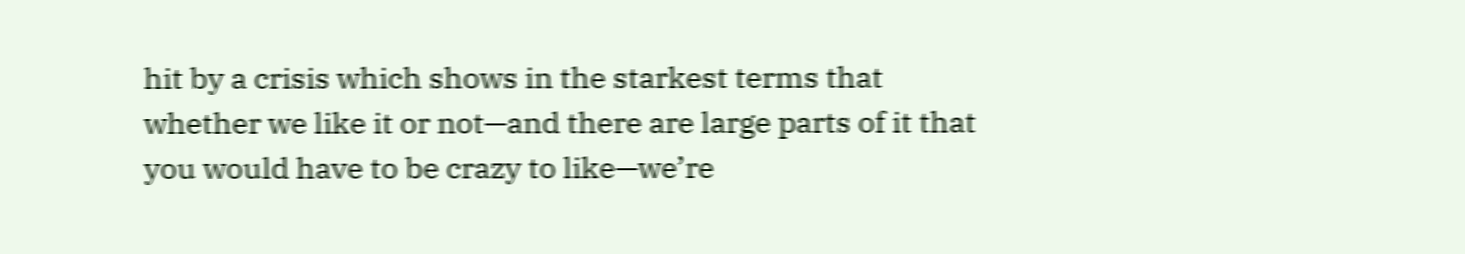hit by a crisis which shows in the starkest terms that whether we like it or not—and there are large parts of it that you would have to be crazy to like—we’re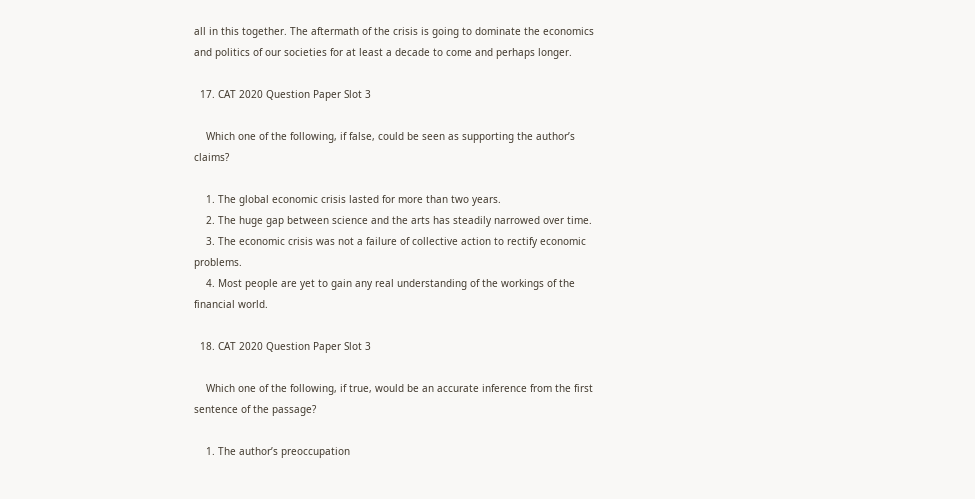all in this together. The aftermath of the crisis is going to dominate the economics and politics of our societies for at least a decade to come and perhaps longer.

  17. CAT 2020 Question Paper Slot 3

    Which one of the following, if false, could be seen as supporting the author’s claims?

    1. The global economic crisis lasted for more than two years.
    2. The huge gap between science and the arts has steadily narrowed over time.
    3. The economic crisis was not a failure of collective action to rectify economic problems.
    4. Most people are yet to gain any real understanding of the workings of the financial world.

  18. CAT 2020 Question Paper Slot 3

    Which one of the following, if true, would be an accurate inference from the first sentence of the passage?

    1. The author’s preoccupation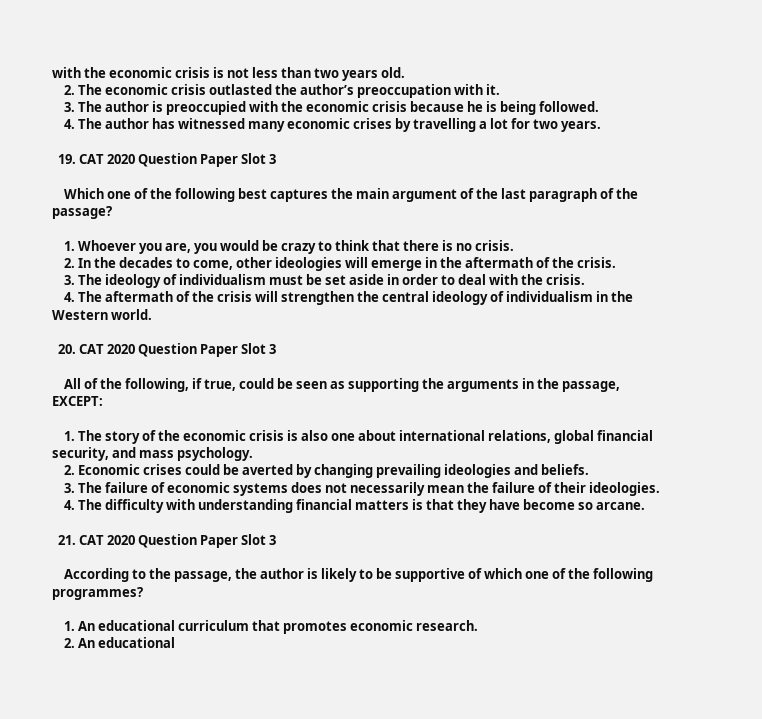with the economic crisis is not less than two years old.
    2. The economic crisis outlasted the author’s preoccupation with it.
    3. The author is preoccupied with the economic crisis because he is being followed.
    4. The author has witnessed many economic crises by travelling a lot for two years.

  19. CAT 2020 Question Paper Slot 3

    Which one of the following best captures the main argument of the last paragraph of the passage?

    1. Whoever you are, you would be crazy to think that there is no crisis.
    2. In the decades to come, other ideologies will emerge in the aftermath of the crisis.
    3. The ideology of individualism must be set aside in order to deal with the crisis.
    4. The aftermath of the crisis will strengthen the central ideology of individualism in the Western world.

  20. CAT 2020 Question Paper Slot 3

    All of the following, if true, could be seen as supporting the arguments in the passage, EXCEPT:

    1. The story of the economic crisis is also one about international relations, global financial security, and mass psychology.
    2. Economic crises could be averted by changing prevailing ideologies and beliefs.
    3. The failure of economic systems does not necessarily mean the failure of their ideologies.
    4. The difficulty with understanding financial matters is that they have become so arcane.

  21. CAT 2020 Question Paper Slot 3

    According to the passage, the author is likely to be supportive of which one of the following programmes?

    1. An educational curriculum that promotes economic research.
    2. An educational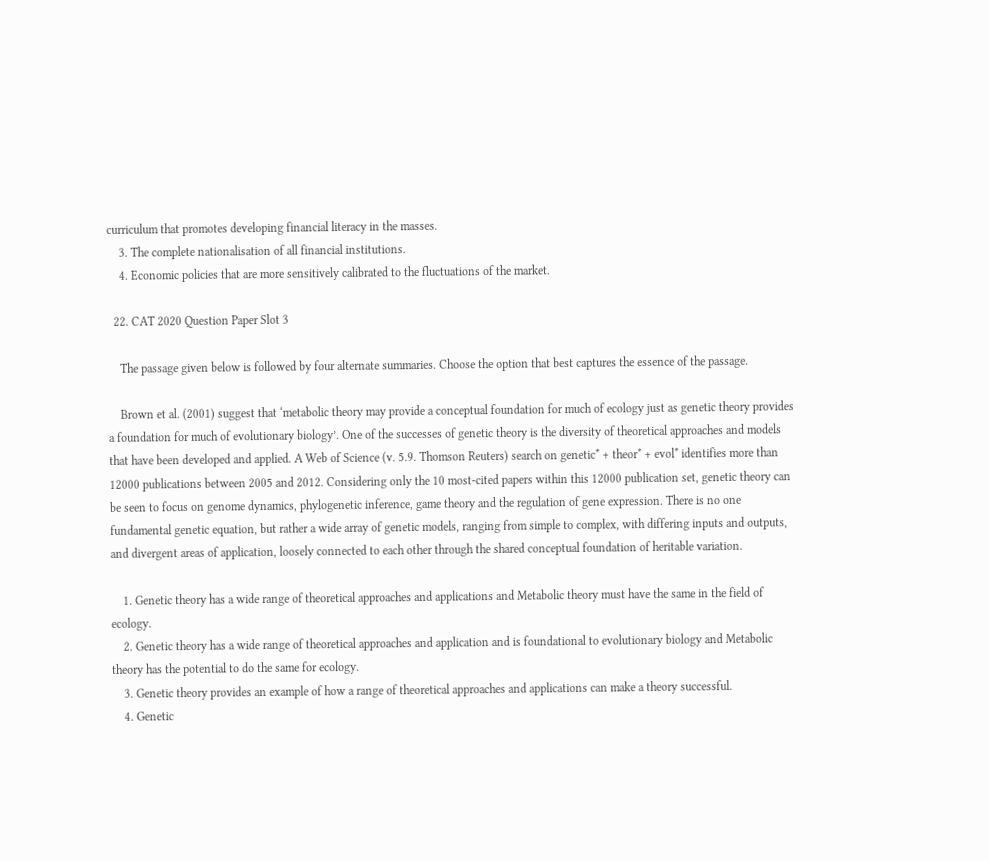curriculum that promotes developing financial literacy in the masses.
    3. The complete nationalisation of all financial institutions.
    4. Economic policies that are more sensitively calibrated to the fluctuations of the market.

  22. CAT 2020 Question Paper Slot 3

    The passage given below is followed by four alternate summaries. Choose the option that best captures the essence of the passage.

    Brown et al. (2001) suggest that ‘metabolic theory may provide a conceptual foundation for much of ecology just as genetic theory provides a foundation for much of evolutionary biology’. One of the successes of genetic theory is the diversity of theoretical approaches and models that have been developed and applied. A Web of Science (v. 5.9. Thomson Reuters) search on genetic* + theor* + evol* identifies more than 12000 publications between 2005 and 2012. Considering only the 10 most-cited papers within this 12000 publication set, genetic theory can be seen to focus on genome dynamics, phylogenetic inference, game theory and the regulation of gene expression. There is no one fundamental genetic equation, but rather a wide array of genetic models, ranging from simple to complex, with differing inputs and outputs, and divergent areas of application, loosely connected to each other through the shared conceptual foundation of heritable variation.

    1. Genetic theory has a wide range of theoretical approaches and applications and Metabolic theory must have the same in the field of ecology.
    2. Genetic theory has a wide range of theoretical approaches and application and is foundational to evolutionary biology and Metabolic theory has the potential to do the same for ecology.
    3. Genetic theory provides an example of how a range of theoretical approaches and applications can make a theory successful.
    4. Genetic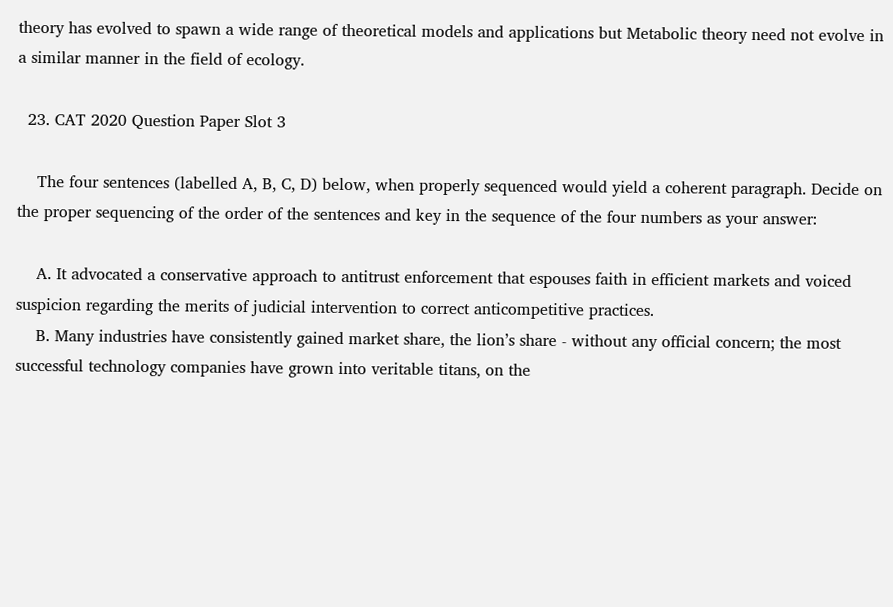theory has evolved to spawn a wide range of theoretical models and applications but Metabolic theory need not evolve in a similar manner in the field of ecology.

  23. CAT 2020 Question Paper Slot 3

    The four sentences (labelled A, B, C, D) below, when properly sequenced would yield a coherent paragraph. Decide on the proper sequencing of the order of the sentences and key in the sequence of the four numbers as your answer:

    A. It advocated a conservative approach to antitrust enforcement that espouses faith in efficient markets and voiced suspicion regarding the merits of judicial intervention to correct anticompetitive practices.
    B. Many industries have consistently gained market share, the lion’s share - without any official concern; the most successful technology companies have grown into veritable titans, on the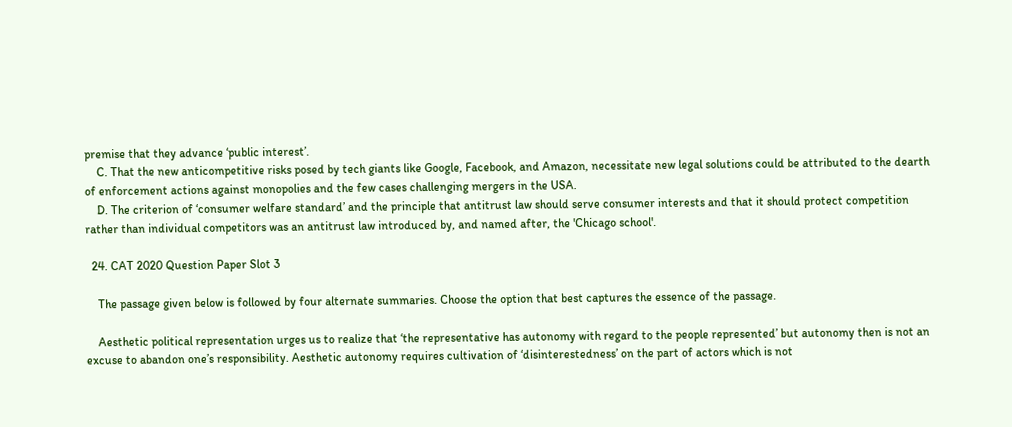premise that they advance ‘public interest’.
    C. That the new anticompetitive risks posed by tech giants like Google, Facebook, and Amazon, necessitate new legal solutions could be attributed to the dearth of enforcement actions against monopolies and the few cases challenging mergers in the USA.
    D. The criterion of ‘consumer welfare standard’ and the principle that antitrust law should serve consumer interests and that it should protect competition rather than individual competitors was an antitrust law introduced by, and named after, the 'Chicago school'.

  24. CAT 2020 Question Paper Slot 3

    The passage given below is followed by four alternate summaries. Choose the option that best captures the essence of the passage.

    Aesthetic political representation urges us to realize that ‘the representative has autonomy with regard to the people represented’ but autonomy then is not an excuse to abandon one’s responsibility. Aesthetic autonomy requires cultivation of ‘disinterestedness’ on the part of actors which is not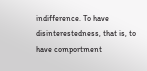indifference. To have disinterestedness, that is, to have comportment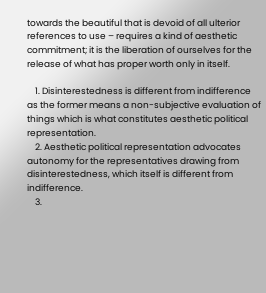towards the beautiful that is devoid of all ulterior references to use – requires a kind of aesthetic commitment; it is the liberation of ourselves for the release of what has proper worth only in itself.

    1. Disinterestedness is different from indifference as the former means a non-subjective evaluation of things which is what constitutes aesthetic political representation.
    2. Aesthetic political representation advocates autonomy for the representatives drawing from disinterestedness, which itself is different from indifference.
    3.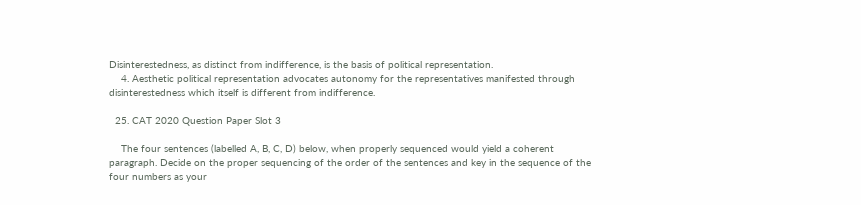Disinterestedness, as distinct from indifference, is the basis of political representation.
    4. Aesthetic political representation advocates autonomy for the representatives manifested through disinterestedness which itself is different from indifference.

  25. CAT 2020 Question Paper Slot 3

    The four sentences (labelled A, B, C, D) below, when properly sequenced would yield a coherent paragraph. Decide on the proper sequencing of the order of the sentences and key in the sequence of the four numbers as your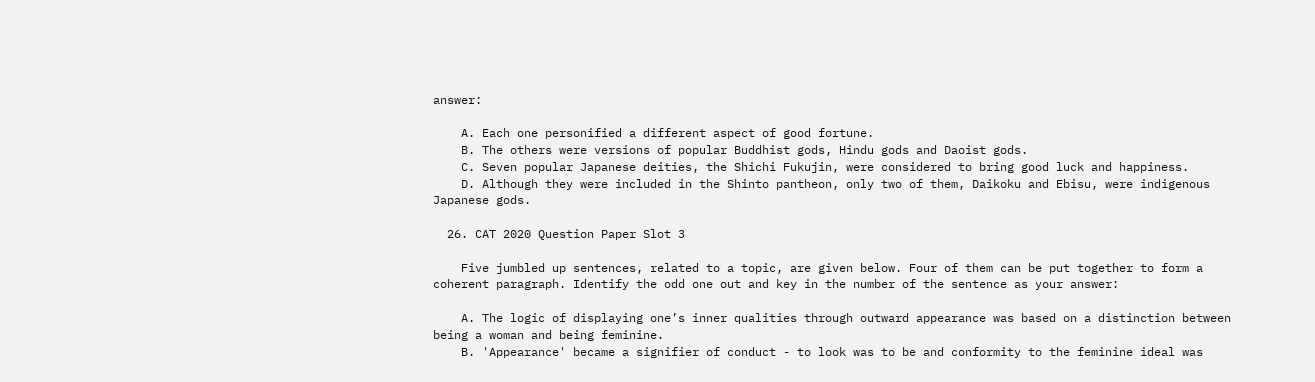answer:

    A. Each one personified a different aspect of good fortune.
    B. The others were versions of popular Buddhist gods, Hindu gods and Daoist gods.
    C. Seven popular Japanese deities, the Shichi Fukujin, were considered to bring good luck and happiness.
    D. Although they were included in the Shinto pantheon, only two of them, Daikoku and Ebisu, were indigenous Japanese gods.

  26. CAT 2020 Question Paper Slot 3

    Five jumbled up sentences, related to a topic, are given below. Four of them can be put together to form a coherent paragraph. Identify the odd one out and key in the number of the sentence as your answer:

    A. The logic of displaying one’s inner qualities through outward appearance was based on a distinction between being a woman and being feminine.
    B. 'Appearance' became a signifier of conduct - to look was to be and conformity to the feminine ideal was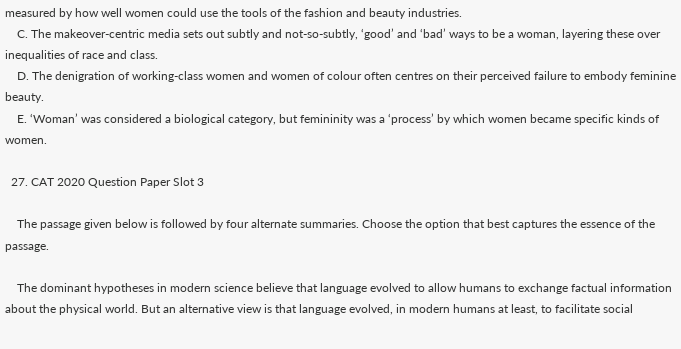measured by how well women could use the tools of the fashion and beauty industries.
    C. The makeover-centric media sets out subtly and not-so-subtly, ‘good’ and ‘bad’ ways to be a woman, layering these over inequalities of race and class.
    D. The denigration of working-class women and women of colour often centres on their perceived failure to embody feminine beauty.
    E. ‘Woman’ was considered a biological category, but femininity was a ‘process’ by which women became specific kinds of women.

  27. CAT 2020 Question Paper Slot 3

    The passage given below is followed by four alternate summaries. Choose the option that best captures the essence of the passage.

    The dominant hypotheses in modern science believe that language evolved to allow humans to exchange factual information about the physical world. But an alternative view is that language evolved, in modern humans at least, to facilitate social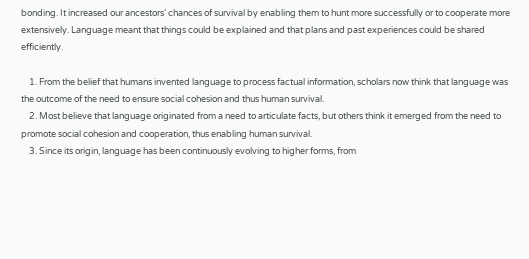bonding. It increased our ancestors’ chances of survival by enabling them to hunt more successfully or to cooperate more extensively. Language meant that things could be explained and that plans and past experiences could be shared efficiently.

    1. From the belief that humans invented language to process factual information, scholars now think that language was the outcome of the need to ensure social cohesion and thus human survival.
    2. Most believe that language originated from a need to articulate facts, but others think it emerged from the need to promote social cohesion and cooperation, thus enabling human survival.
    3. Since its origin, language has been continuously evolving to higher forms, from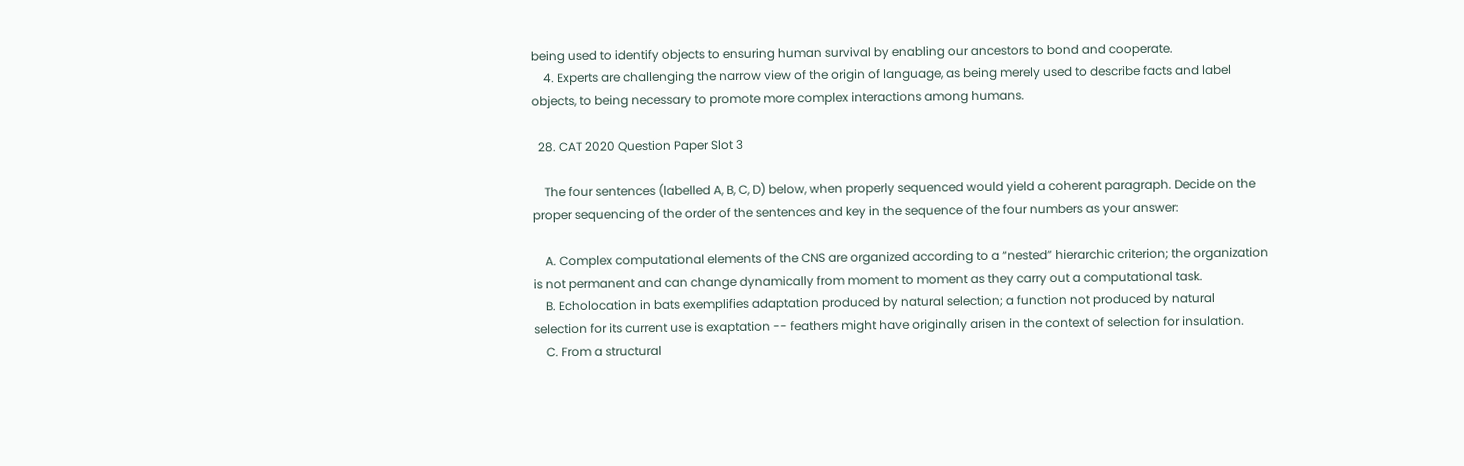being used to identify objects to ensuring human survival by enabling our ancestors to bond and cooperate.
    4. Experts are challenging the narrow view of the origin of language, as being merely used to describe facts and label objects, to being necessary to promote more complex interactions among humans.

  28. CAT 2020 Question Paper Slot 3

    The four sentences (labelled A, B, C, D) below, when properly sequenced would yield a coherent paragraph. Decide on the proper sequencing of the order of the sentences and key in the sequence of the four numbers as your answer:

    A. Complex computational elements of the CNS are organized according to a “nested” hierarchic criterion; the organization is not permanent and can change dynamically from moment to moment as they carry out a computational task.
    B. Echolocation in bats exemplifies adaptation produced by natural selection; a function not produced by natural selection for its current use is exaptation -- feathers might have originally arisen in the context of selection for insulation.
    C. From a structural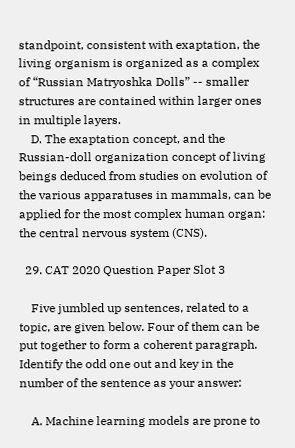standpoint, consistent with exaptation, the living organism is organized as a complex of “Russian Matryoshka Dolls” -- smaller structures are contained within larger ones in multiple layers.
    D. The exaptation concept, and the Russian-doll organization concept of living beings deduced from studies on evolution of the various apparatuses in mammals, can be applied for the most complex human organ: the central nervous system (CNS).

  29. CAT 2020 Question Paper Slot 3

    Five jumbled up sentences, related to a topic, are given below. Four of them can be put together to form a coherent paragraph. Identify the odd one out and key in the number of the sentence as your answer:

    A. Machine learning models are prone to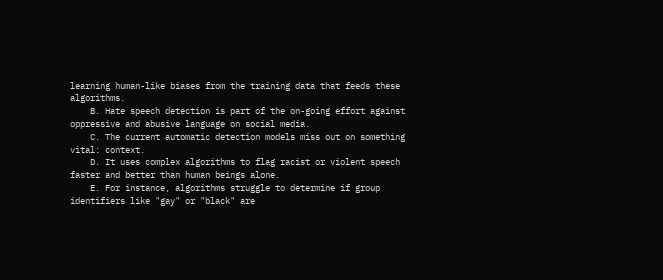learning human-like biases from the training data that feeds these algorithms.
    B. Hate speech detection is part of the on-going effort against oppressive and abusive language on social media.
    C. The current automatic detection models miss out on something vital: context.
    D. It uses complex algorithms to flag racist or violent speech faster and better than human beings alone.
    E. For instance, algorithms struggle to determine if group identifiers like "gay" or "black" are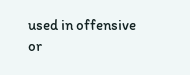used in offensive or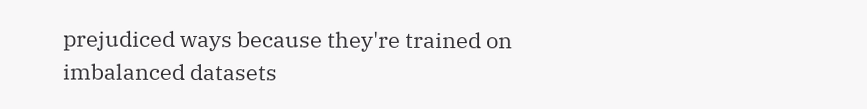prejudiced ways because they're trained on imbalanced datasets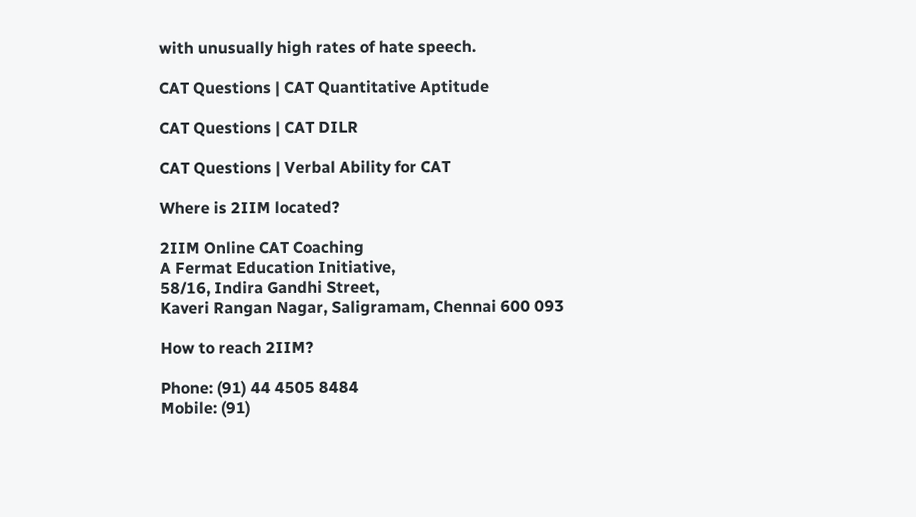with unusually high rates of hate speech.

CAT Questions | CAT Quantitative Aptitude

CAT Questions | CAT DILR

CAT Questions | Verbal Ability for CAT

Where is 2IIM located?

2IIM Online CAT Coaching
A Fermat Education Initiative,
58/16, Indira Gandhi Street,
Kaveri Rangan Nagar, Saligramam, Chennai 600 093

How to reach 2IIM?

Phone: (91) 44 4505 8484
Mobile: (91)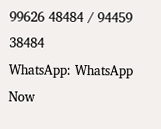99626 48484 / 94459 38484
WhatsApp: WhatsApp Now